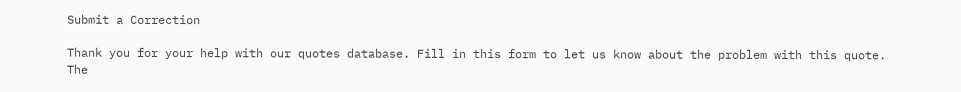Submit a Correction

Thank you for your help with our quotes database. Fill in this form to let us know about the problem with this quote.
The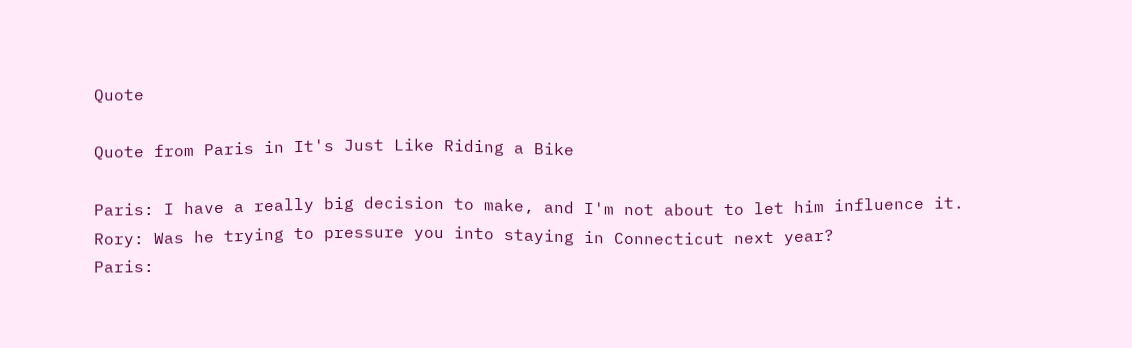Quote

Quote from Paris in It's Just Like Riding a Bike

Paris: I have a really big decision to make, and I'm not about to let him influence it.
Rory: Was he trying to pressure you into staying in Connecticut next year?
Paris: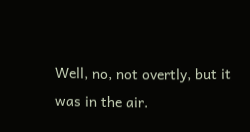Well, no, not overtly, but it was in the air.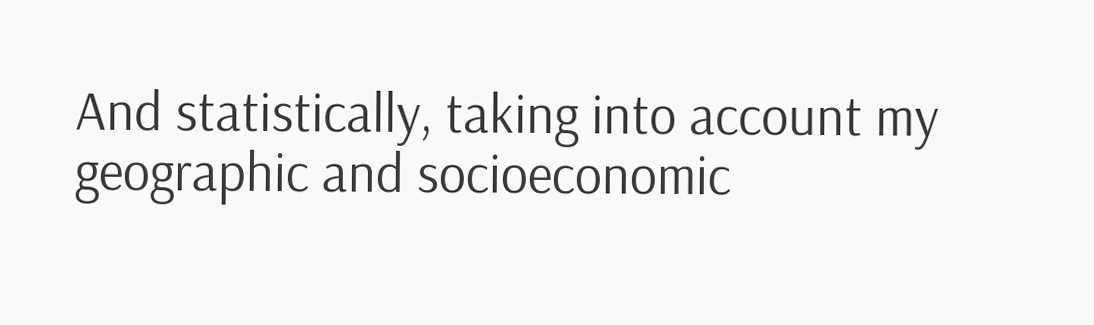And statistically, taking into account my geographic and socioeconomic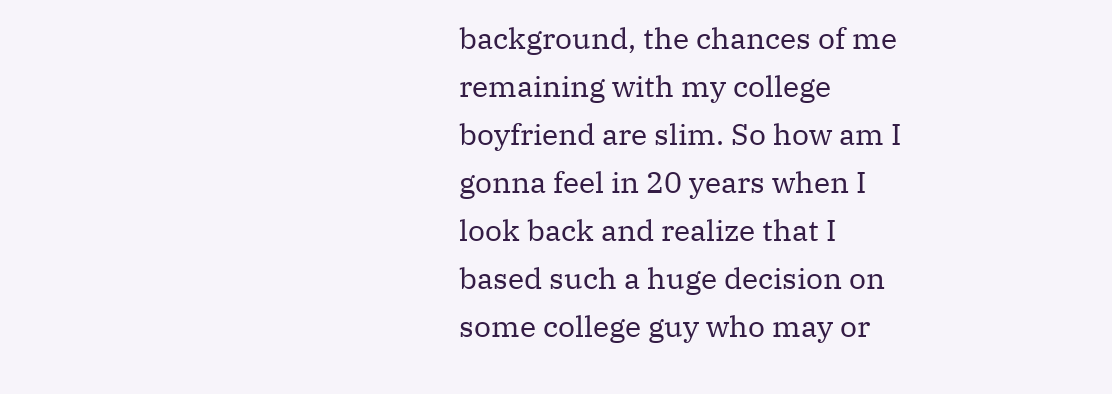background, the chances of me remaining with my college boyfriend are slim. So how am I gonna feel in 20 years when I look back and realize that I based such a huge decision on some college guy who may or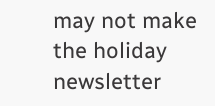may not make the holiday newsletter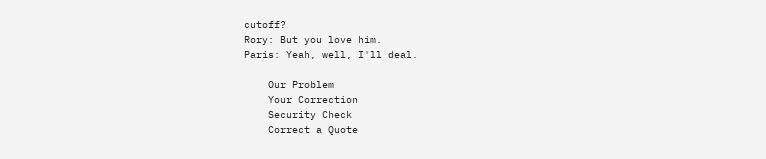cutoff?
Rory: But you love him.
Paris: Yeah, well, I'll deal.

    Our Problem
    Your Correction
    Security Check
    Correct a Quote